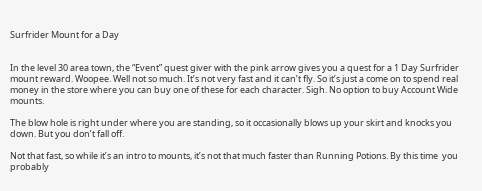Surfrider Mount for a Day


In the level 30 area town, the “Event” quest giver with the pink arrow gives you a quest for a 1 Day Surfrider mount reward. Woopee. Well not so much. It’s not very fast and it can’t fly. So it’s just a come on to spend real money in the store where you can buy one of these for each character. Sigh. No option to buy Account Wide mounts.

The blow hole is right under where you are standing, so it occasionally blows up your skirt and knocks you down. But you don’t fall off.

Not that fast, so while it’s an intro to mounts, it’s not that much faster than Running Potions. By this time  you probably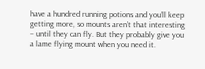have a hundred running potions and you’ll keep getting more, so mounts aren’t that interesting – until they can fly. But they probably give you a lame flying mount when you need it.